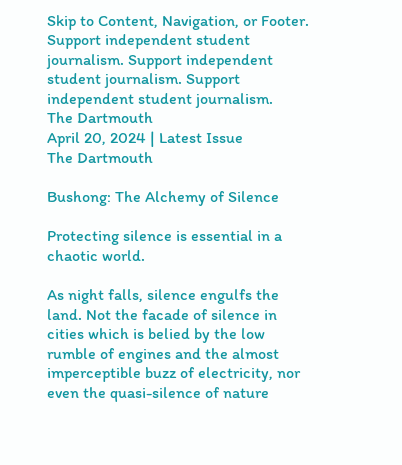Skip to Content, Navigation, or Footer.
Support independent student journalism. Support independent student journalism. Support independent student journalism.
The Dartmouth
April 20, 2024 | Latest Issue
The Dartmouth

Bushong: The Alchemy of Silence

Protecting silence is essential in a chaotic world.

As night falls, silence engulfs the land. Not the facade of silence in cities which is belied by the low rumble of engines and the almost imperceptible buzz of electricity, nor even the quasi-silence of nature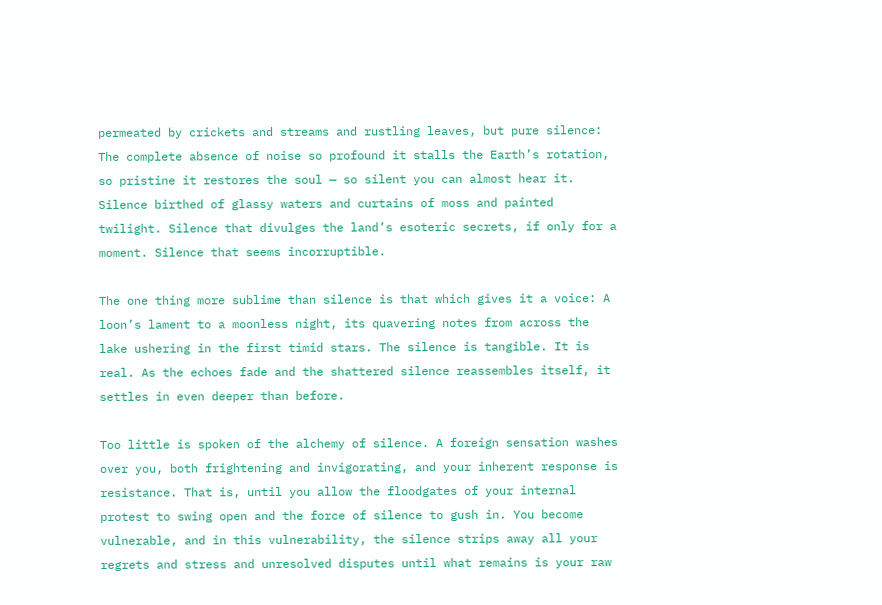permeated by crickets and streams and rustling leaves, but pure silence: The complete absence of noise so profound it stalls the Earth’s rotation, so pristine it restores the soul — so silent you can almost hear it. Silence birthed of glassy waters and curtains of moss and painted twilight. Silence that divulges the land’s esoteric secrets, if only for a moment. Silence that seems incorruptible.

The one thing more sublime than silence is that which gives it a voice: A loon’s lament to a moonless night, its quavering notes from across the lake ushering in the first timid stars. The silence is tangible. It is real. As the echoes fade and the shattered silence reassembles itself, it settles in even deeper than before.

Too little is spoken of the alchemy of silence. A foreign sensation washes over you, both frightening and invigorating, and your inherent response is resistance. That is, until you allow the floodgates of your internal protest to swing open and the force of silence to gush in. You become vulnerable, and in this vulnerability, the silence strips away all your regrets and stress and unresolved disputes until what remains is your raw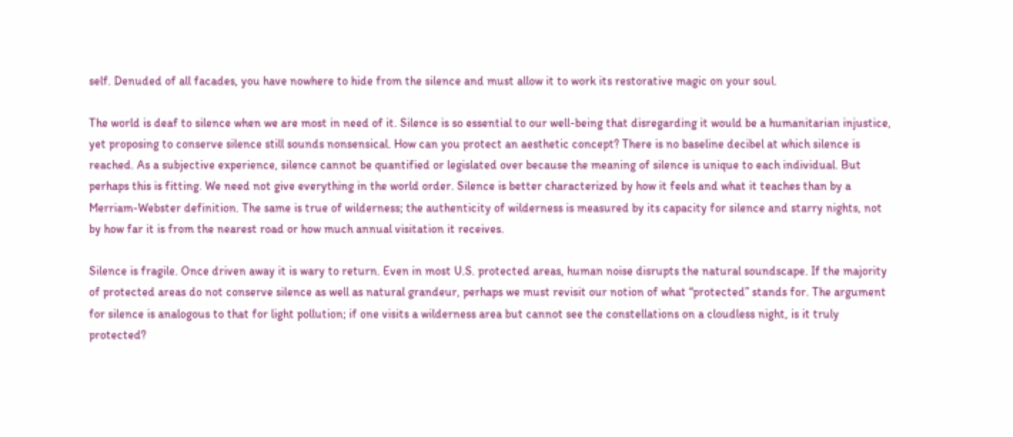self. Denuded of all facades, you have nowhere to hide from the silence and must allow it to work its restorative magic on your soul.

The world is deaf to silence when we are most in need of it. Silence is so essential to our well-being that disregarding it would be a humanitarian injustice, yet proposing to conserve silence still sounds nonsensical. How can you protect an aesthetic concept? There is no baseline decibel at which silence is reached. As a subjective experience, silence cannot be quantified or legislated over because the meaning of silence is unique to each individual. But perhaps this is fitting. We need not give everything in the world order. Silence is better characterized by how it feels and what it teaches than by a Merriam-Webster definition. The same is true of wilderness; the authenticity of wilderness is measured by its capacity for silence and starry nights, not by how far it is from the nearest road or how much annual visitation it receives.

Silence is fragile. Once driven away it is wary to return. Even in most U.S. protected areas, human noise disrupts the natural soundscape. If the majority of protected areas do not conserve silence as well as natural grandeur, perhaps we must revisit our notion of what “protected” stands for. The argument for silence is analogous to that for light pollution; if one visits a wilderness area but cannot see the constellations on a cloudless night, is it truly protected?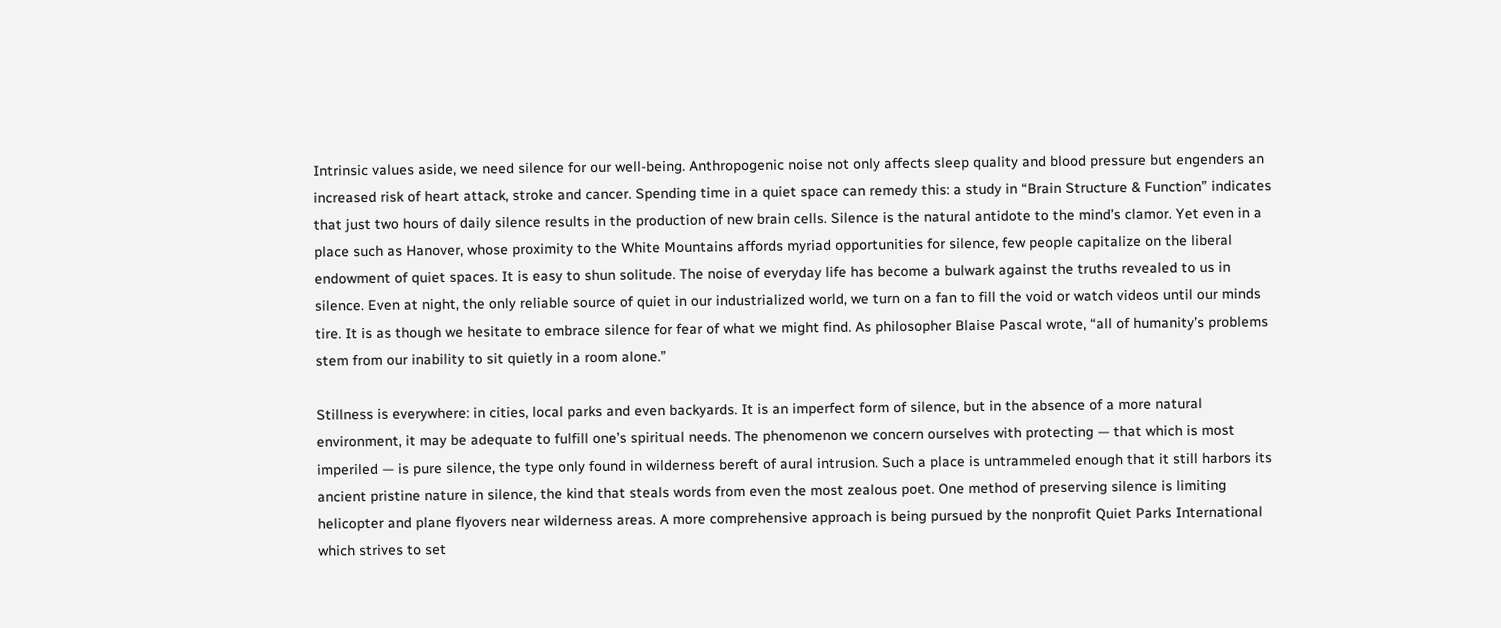Intrinsic values aside, we need silence for our well-being. Anthropogenic noise not only affects sleep quality and blood pressure but engenders an increased risk of heart attack, stroke and cancer. Spending time in a quiet space can remedy this: a study in “Brain Structure & Function” indicates that just two hours of daily silence results in the production of new brain cells. Silence is the natural antidote to the mind’s clamor. Yet even in a place such as Hanover, whose proximity to the White Mountains affords myriad opportunities for silence, few people capitalize on the liberal endowment of quiet spaces. It is easy to shun solitude. The noise of everyday life has become a bulwark against the truths revealed to us in silence. Even at night, the only reliable source of quiet in our industrialized world, we turn on a fan to fill the void or watch videos until our minds tire. It is as though we hesitate to embrace silence for fear of what we might find. As philosopher Blaise Pascal wrote, “all of humanity’s problems stem from our inability to sit quietly in a room alone.”

Stillness is everywhere: in cities, local parks and even backyards. It is an imperfect form of silence, but in the absence of a more natural environment, it may be adequate to fulfill one’s spiritual needs. The phenomenon we concern ourselves with protecting — that which is most imperiled — is pure silence, the type only found in wilderness bereft of aural intrusion. Such a place is untrammeled enough that it still harbors its ancient pristine nature in silence, the kind that steals words from even the most zealous poet. One method of preserving silence is limiting helicopter and plane flyovers near wilderness areas. A more comprehensive approach is being pursued by the nonprofit Quiet Parks International which strives to set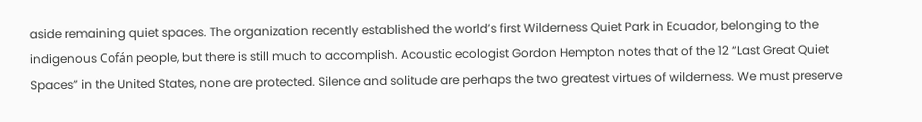aside remaining quiet spaces. The organization recently established the world’s first Wilderness Quiet Park in Ecuador, belonging to the indigenous Cofán people, but there is still much to accomplish. Acoustic ecologist Gordon Hempton notes that of the 12 “Last Great Quiet Spaces” in the United States, none are protected. Silence and solitude are perhaps the two greatest virtues of wilderness. We must preserve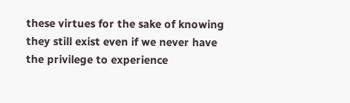these virtues for the sake of knowing they still exist even if we never have the privilege to experience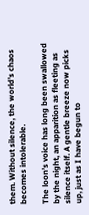them. Without silence, the world’s chaos becomes intolerable.

The loon’s voice has long been swallowed by the night, an apparition as fleeting as silence itself. A gentle breeze now picks up, just as I have begun to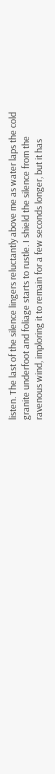listen. The last of the silence lingers reluctantly above me as water laps the cold granite underfoot and foliage starts to rustle. I shield the silence from the ravenous wind, imploring it to remain for a few seconds longer, but it has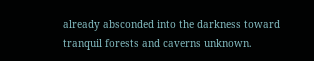already absconded into the darkness toward tranquil forests and caverns unknown.